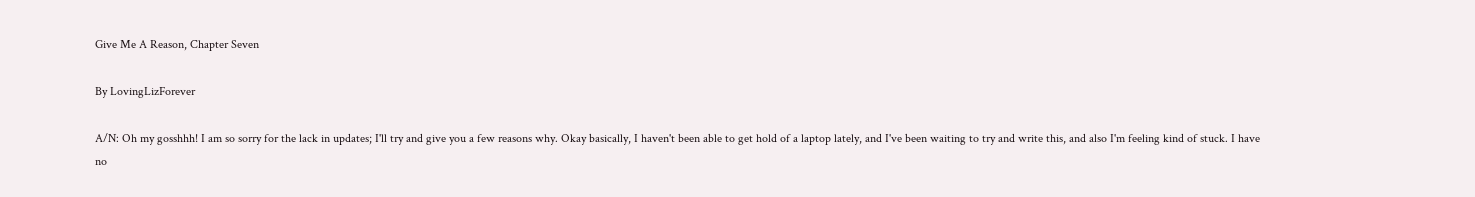Give Me A Reason, Chapter Seven

By LovingLizForever

A/N: Oh my gosshhh! I am so sorry for the lack in updates; I'll try and give you a few reasons why. Okay basically, I haven't been able to get hold of a laptop lately, and I've been waiting to try and write this, and also I'm feeling kind of stuck. I have no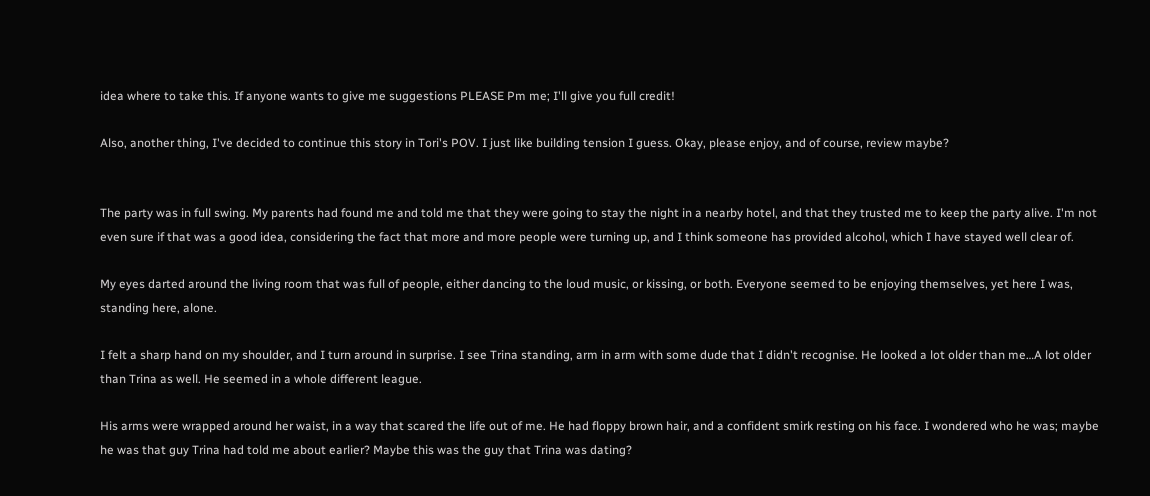idea where to take this. If anyone wants to give me suggestions PLEASE Pm me; I'll give you full credit!

Also, another thing, I've decided to continue this story in Tori's POV. I just like building tension I guess. Okay, please enjoy, and of course, review maybe?


The party was in full swing. My parents had found me and told me that they were going to stay the night in a nearby hotel, and that they trusted me to keep the party alive. I'm not even sure if that was a good idea, considering the fact that more and more people were turning up, and I think someone has provided alcohol, which I have stayed well clear of.

My eyes darted around the living room that was full of people, either dancing to the loud music, or kissing, or both. Everyone seemed to be enjoying themselves, yet here I was, standing here, alone.

I felt a sharp hand on my shoulder, and I turn around in surprise. I see Trina standing, arm in arm with some dude that I didn't recognise. He looked a lot older than me…A lot older than Trina as well. He seemed in a whole different league.

His arms were wrapped around her waist, in a way that scared the life out of me. He had floppy brown hair, and a confident smirk resting on his face. I wondered who he was; maybe he was that guy Trina had told me about earlier? Maybe this was the guy that Trina was dating?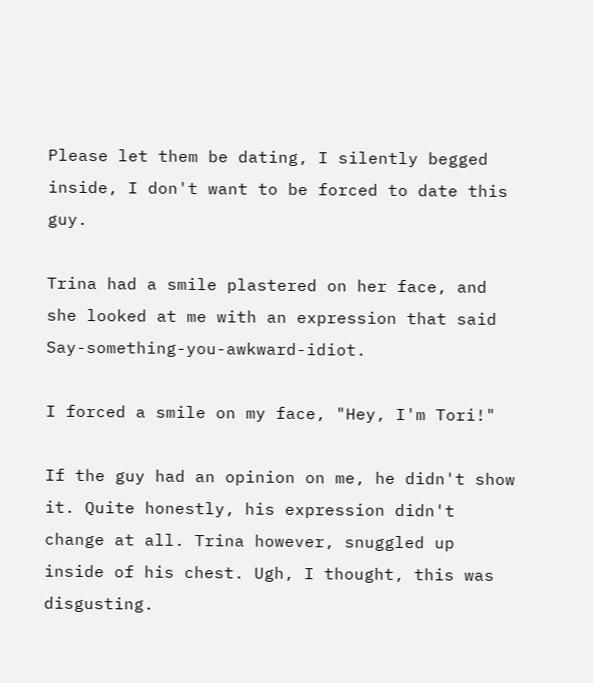Please let them be dating, I silently begged inside, I don't want to be forced to date this guy.

Trina had a smile plastered on her face, and she looked at me with an expression that said Say-something-you-awkward-idiot.

I forced a smile on my face, "Hey, I'm Tori!"

If the guy had an opinion on me, he didn't show it. Quite honestly, his expression didn't change at all. Trina however, snuggled up inside of his chest. Ugh, I thought, this was disgusting.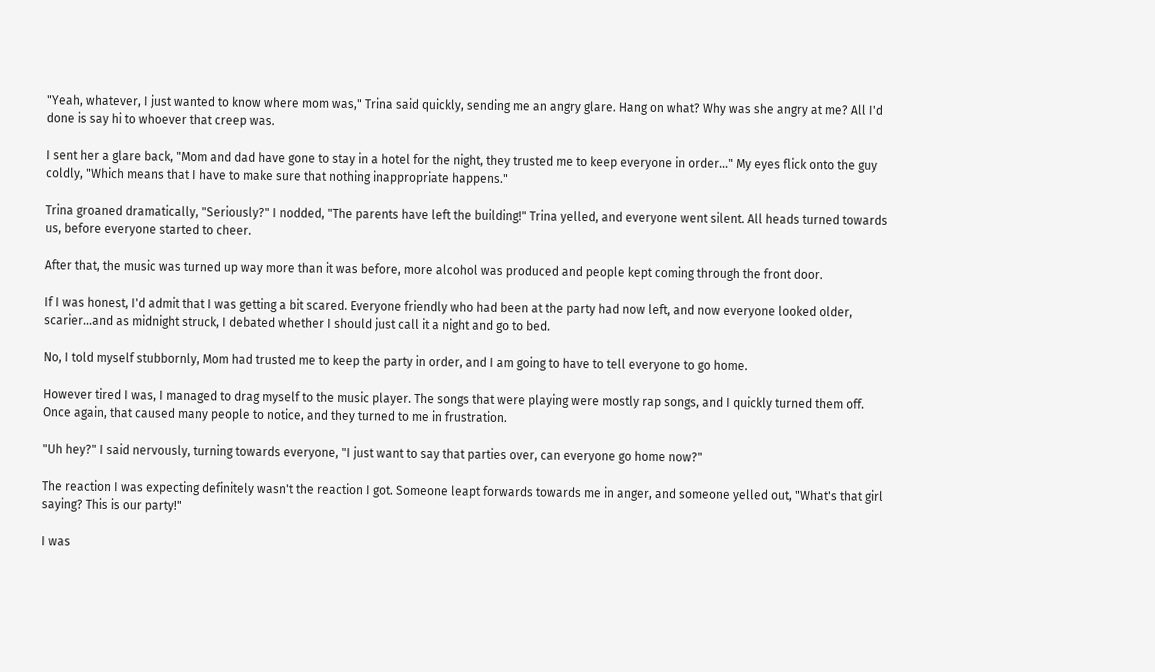"Yeah, whatever, I just wanted to know where mom was," Trina said quickly, sending me an angry glare. Hang on what? Why was she angry at me? All I'd done is say hi to whoever that creep was.

I sent her a glare back, "Mom and dad have gone to stay in a hotel for the night, they trusted me to keep everyone in order…" My eyes flick onto the guy coldly, "Which means that I have to make sure that nothing inappropriate happens."

Trina groaned dramatically, "Seriously?" I nodded, "The parents have left the building!" Trina yelled, and everyone went silent. All heads turned towards us, before everyone started to cheer.

After that, the music was turned up way more than it was before, more alcohol was produced and people kept coming through the front door.

If I was honest, I'd admit that I was getting a bit scared. Everyone friendly who had been at the party had now left, and now everyone looked older, scarier…and as midnight struck, I debated whether I should just call it a night and go to bed.

No, I told myself stubbornly, Mom had trusted me to keep the party in order, and I am going to have to tell everyone to go home.

However tired I was, I managed to drag myself to the music player. The songs that were playing were mostly rap songs, and I quickly turned them off. Once again, that caused many people to notice, and they turned to me in frustration.

"Uh hey?" I said nervously, turning towards everyone, "I just want to say that parties over, can everyone go home now?"

The reaction I was expecting definitely wasn't the reaction I got. Someone leapt forwards towards me in anger, and someone yelled out, "What's that girl saying? This is our party!"

I was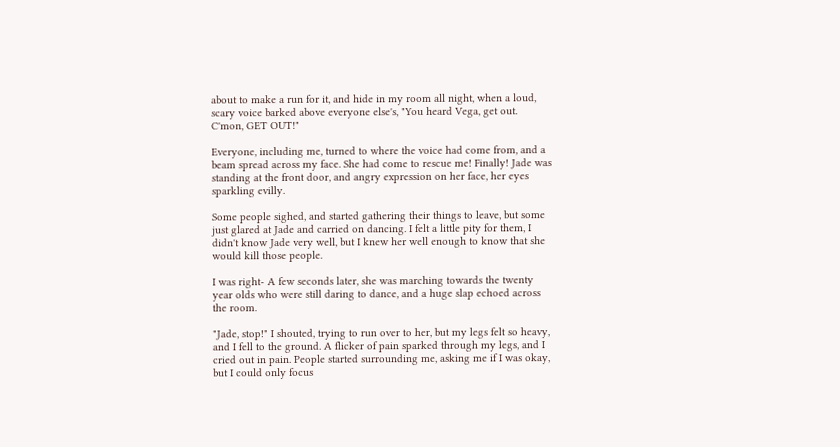about to make a run for it, and hide in my room all night, when a loud, scary voice barked above everyone else's, "You heard Vega, get out. C'mon, GET OUT!"

Everyone, including me, turned to where the voice had come from, and a beam spread across my face. She had come to rescue me! Finally! Jade was standing at the front door, and angry expression on her face, her eyes sparkling evilly.

Some people sighed, and started gathering their things to leave, but some just glared at Jade and carried on dancing. I felt a little pity for them, I didn't know Jade very well, but I knew her well enough to know that she would kill those people.

I was right- A few seconds later, she was marching towards the twenty year olds who were still daring to dance, and a huge slap echoed across the room.

"Jade, stop!" I shouted, trying to run over to her, but my legs felt so heavy, and I fell to the ground. A flicker of pain sparked through my legs, and I cried out in pain. People started surrounding me, asking me if I was okay, but I could only focus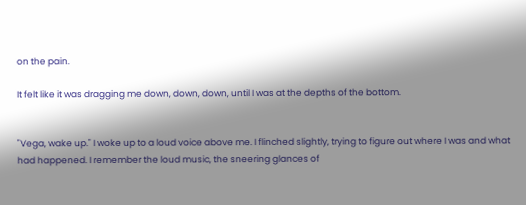on the pain.

It felt like it was dragging me down, down, down, until I was at the depths of the bottom.


"Vega, wake up." I woke up to a loud voice above me. I flinched slightly, trying to figure out where I was and what had happened. I remember the loud music, the sneering glances of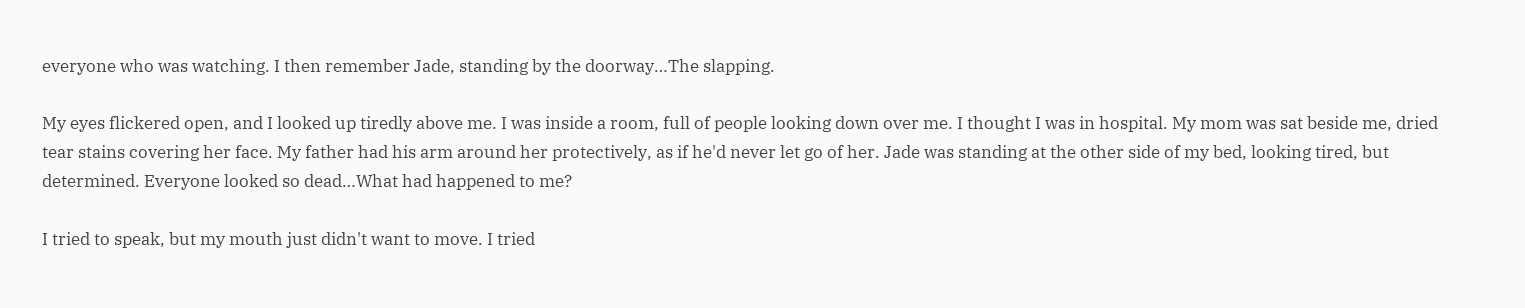everyone who was watching. I then remember Jade, standing by the doorway…The slapping.

My eyes flickered open, and I looked up tiredly above me. I was inside a room, full of people looking down over me. I thought I was in hospital. My mom was sat beside me, dried tear stains covering her face. My father had his arm around her protectively, as if he'd never let go of her. Jade was standing at the other side of my bed, looking tired, but determined. Everyone looked so dead…What had happened to me?

I tried to speak, but my mouth just didn't want to move. I tried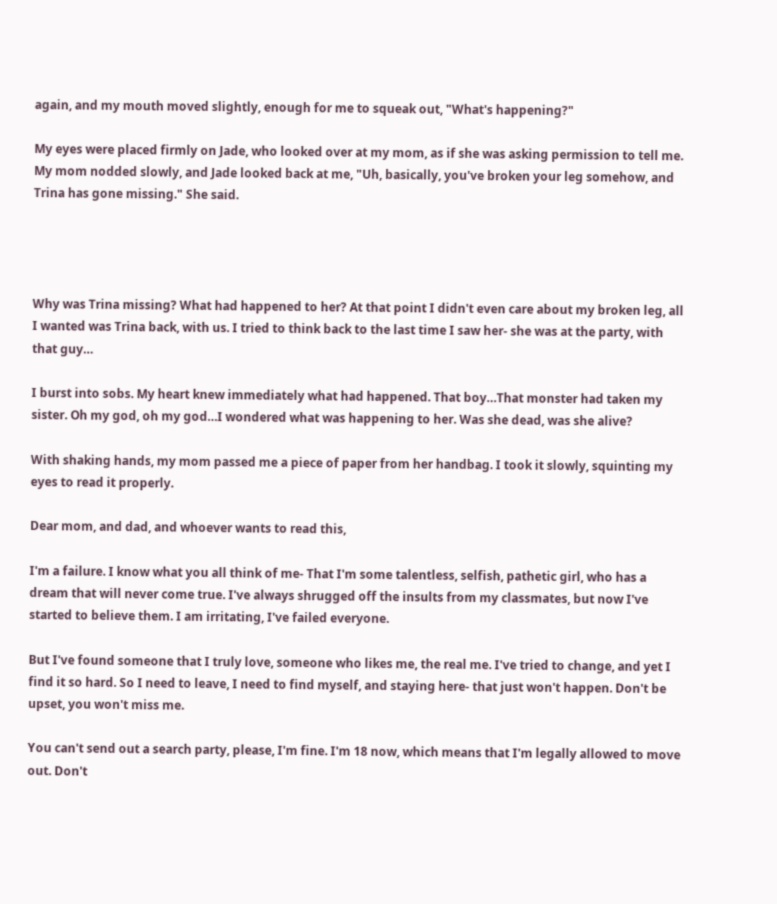again, and my mouth moved slightly, enough for me to squeak out, "What's happening?"

My eyes were placed firmly on Jade, who looked over at my mom, as if she was asking permission to tell me. My mom nodded slowly, and Jade looked back at me, "Uh, basically, you've broken your leg somehow, and Trina has gone missing." She said.




Why was Trina missing? What had happened to her? At that point I didn't even care about my broken leg, all I wanted was Trina back, with us. I tried to think back to the last time I saw her- she was at the party, with that guy…

I burst into sobs. My heart knew immediately what had happened. That boy…That monster had taken my sister. Oh my god, oh my god…I wondered what was happening to her. Was she dead, was she alive?

With shaking hands, my mom passed me a piece of paper from her handbag. I took it slowly, squinting my eyes to read it properly.

Dear mom, and dad, and whoever wants to read this,

I'm a failure. I know what you all think of me- That I'm some talentless, selfish, pathetic girl, who has a dream that will never come true. I've always shrugged off the insults from my classmates, but now I've started to believe them. I am irritating, I've failed everyone.

But I've found someone that I truly love, someone who likes me, the real me. I've tried to change, and yet I find it so hard. So I need to leave, I need to find myself, and staying here- that just won't happen. Don't be upset, you won't miss me.

You can't send out a search party, please, I'm fine. I'm 18 now, which means that I'm legally allowed to move out. Don't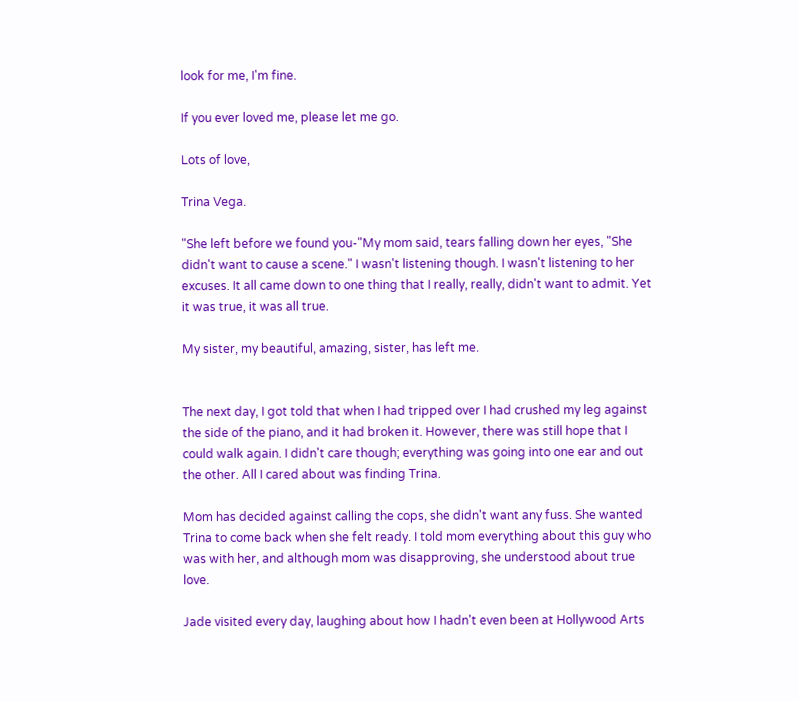look for me, I'm fine.

If you ever loved me, please let me go.

Lots of love,

Trina Vega.

"She left before we found you-"My mom said, tears falling down her eyes, "She didn't want to cause a scene." I wasn't listening though. I wasn't listening to her excuses. It all came down to one thing that I really, really, didn't want to admit. Yet it was true, it was all true.

My sister, my beautiful, amazing, sister, has left me.


The next day, I got told that when I had tripped over I had crushed my leg against the side of the piano, and it had broken it. However, there was still hope that I could walk again. I didn't care though; everything was going into one ear and out the other. All I cared about was finding Trina.

Mom has decided against calling the cops, she didn't want any fuss. She wanted Trina to come back when she felt ready. I told mom everything about this guy who was with her, and although mom was disapproving, she understood about true love.

Jade visited every day, laughing about how I hadn't even been at Hollywood Arts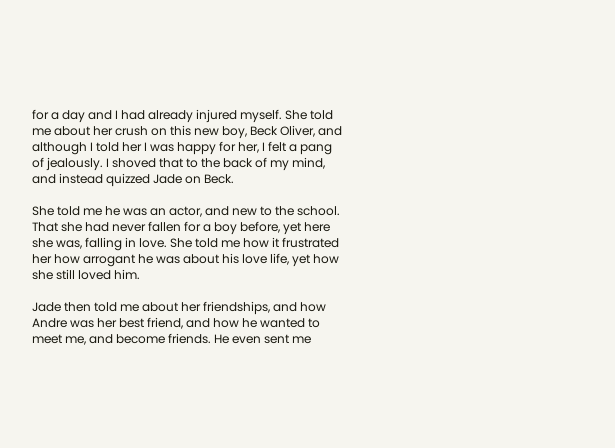for a day and I had already injured myself. She told me about her crush on this new boy, Beck Oliver, and although I told her I was happy for her, I felt a pang of jealously. I shoved that to the back of my mind, and instead quizzed Jade on Beck.

She told me he was an actor, and new to the school. That she had never fallen for a boy before, yet here she was, falling in love. She told me how it frustrated her how arrogant he was about his love life, yet how she still loved him.

Jade then told me about her friendships, and how Andre was her best friend, and how he wanted to meet me, and become friends. He even sent me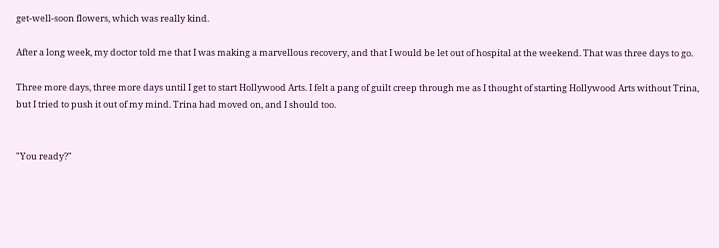get-well-soon flowers, which was really kind.

After a long week, my doctor told me that I was making a marvellous recovery, and that I would be let out of hospital at the weekend. That was three days to go.

Three more days, three more days until I get to start Hollywood Arts. I felt a pang of guilt creep through me as I thought of starting Hollywood Arts without Trina, but I tried to push it out of my mind. Trina had moved on, and I should too.


"You ready?"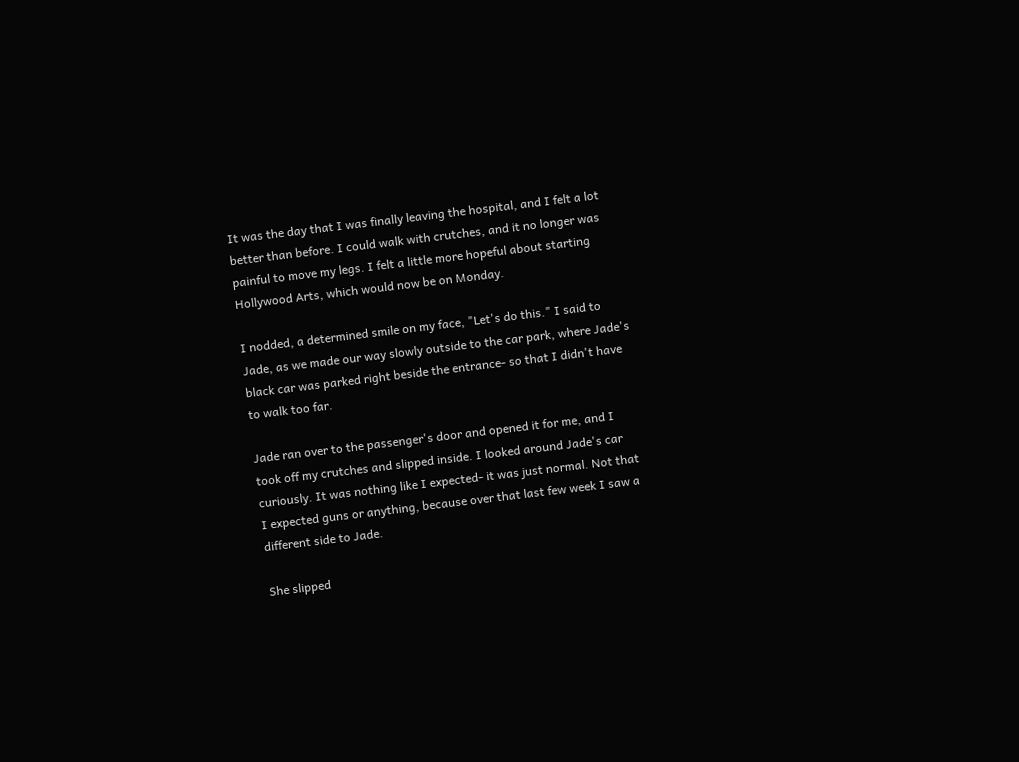It was the day that I was finally leaving the hospital, and I felt a lot better than before. I could walk with crutches, and it no longer was painful to move my legs. I felt a little more hopeful about starting Hollywood Arts, which would now be on Monday.

I nodded, a determined smile on my face, "Let's do this." I said to Jade, as we made our way slowly outside to the car park, where Jade's black car was parked right beside the entrance- so that I didn't have to walk too far.

Jade ran over to the passenger's door and opened it for me, and I took off my crutches and slipped inside. I looked around Jade's car curiously. It was nothing like I expected- it was just normal. Not that I expected guns or anything, because over that last few week I saw a different side to Jade.

She slipped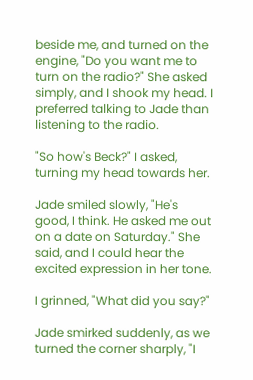beside me, and turned on the engine, "Do you want me to turn on the radio?" She asked simply, and I shook my head. I preferred talking to Jade than listening to the radio.

"So how's Beck?" I asked, turning my head towards her.

Jade smiled slowly, "He's good, I think. He asked me out on a date on Saturday." She said, and I could hear the excited expression in her tone.

I grinned, "What did you say?"

Jade smirked suddenly, as we turned the corner sharply, "I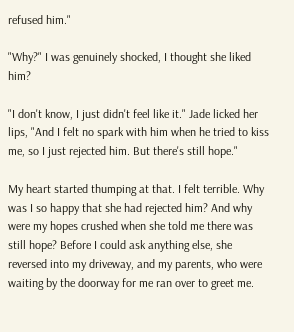refused him."

"Why?" I was genuinely shocked, I thought she liked him?

"I don't know, I just didn't feel like it." Jade licked her lips, "And I felt no spark with him when he tried to kiss me, so I just rejected him. But there's still hope."

My heart started thumping at that. I felt terrible. Why was I so happy that she had rejected him? And why were my hopes crushed when she told me there was still hope? Before I could ask anything else, she reversed into my driveway, and my parents, who were waiting by the doorway for me ran over to greet me.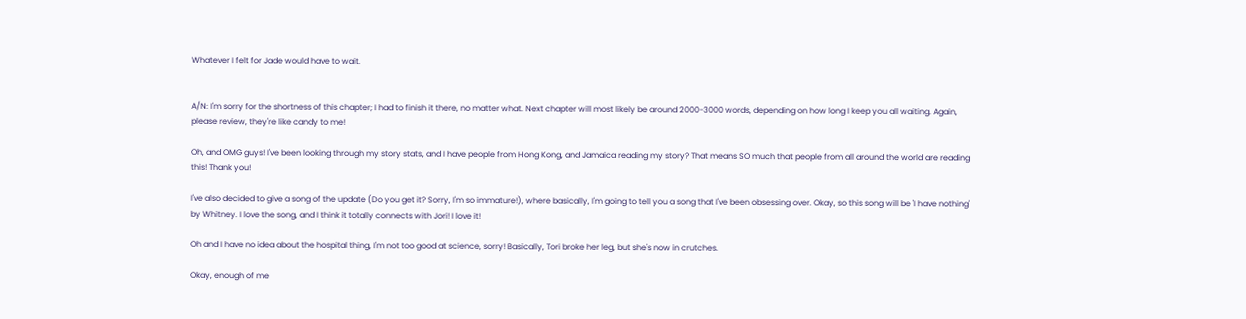Whatever I felt for Jade would have to wait.


A/N: I'm sorry for the shortness of this chapter; I had to finish it there, no matter what. Next chapter will most likely be around 2000-3000 words, depending on how long I keep you all waiting. Again, please review, they're like candy to me!

Oh, and OMG guys! I've been looking through my story stats, and I have people from Hong Kong, and Jamaica reading my story? That means SO much that people from all around the world are reading this! Thank you!

I've also decided to give a song of the update (Do you get it? Sorry, I'm so immature!), where basically, I'm going to tell you a song that I've been obsessing over. Okay, so this song will be 'I have nothing' by Whitney. I love the song, and I think it totally connects with Jori! I love it!

Oh and I have no idea about the hospital thing, I'm not too good at science, sorry! Basically, Tori broke her leg, but she's now in crutches.

Okay, enough of me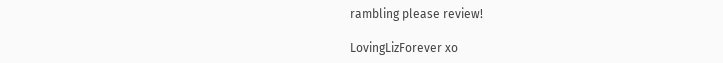rambling please review!

LovingLizForever xo